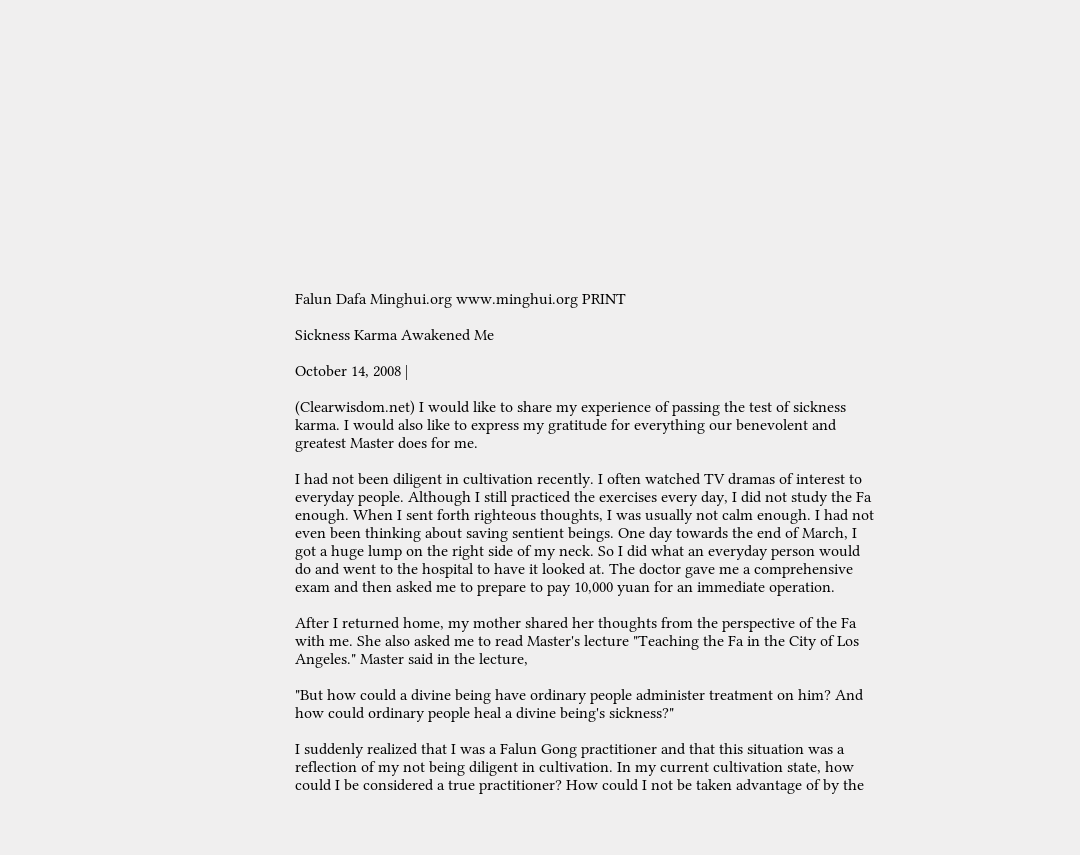Falun Dafa Minghui.org www.minghui.org PRINT

Sickness Karma Awakened Me

October 14, 2008 |

(Clearwisdom.net) I would like to share my experience of passing the test of sickness karma. I would also like to express my gratitude for everything our benevolent and greatest Master does for me.

I had not been diligent in cultivation recently. I often watched TV dramas of interest to everyday people. Although I still practiced the exercises every day, I did not study the Fa enough. When I sent forth righteous thoughts, I was usually not calm enough. I had not even been thinking about saving sentient beings. One day towards the end of March, I got a huge lump on the right side of my neck. So I did what an everyday person would do and went to the hospital to have it looked at. The doctor gave me a comprehensive exam and then asked me to prepare to pay 10,000 yuan for an immediate operation.

After I returned home, my mother shared her thoughts from the perspective of the Fa with me. She also asked me to read Master's lecture "Teaching the Fa in the City of Los Angeles." Master said in the lecture,

"But how could a divine being have ordinary people administer treatment on him? And how could ordinary people heal a divine being's sickness?"

I suddenly realized that I was a Falun Gong practitioner and that this situation was a reflection of my not being diligent in cultivation. In my current cultivation state, how could I be considered a true practitioner? How could I not be taken advantage of by the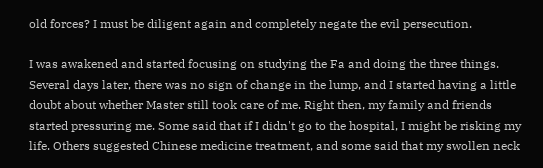old forces? I must be diligent again and completely negate the evil persecution.

I was awakened and started focusing on studying the Fa and doing the three things. Several days later, there was no sign of change in the lump, and I started having a little doubt about whether Master still took care of me. Right then, my family and friends started pressuring me. Some said that if I didn't go to the hospital, I might be risking my life. Others suggested Chinese medicine treatment, and some said that my swollen neck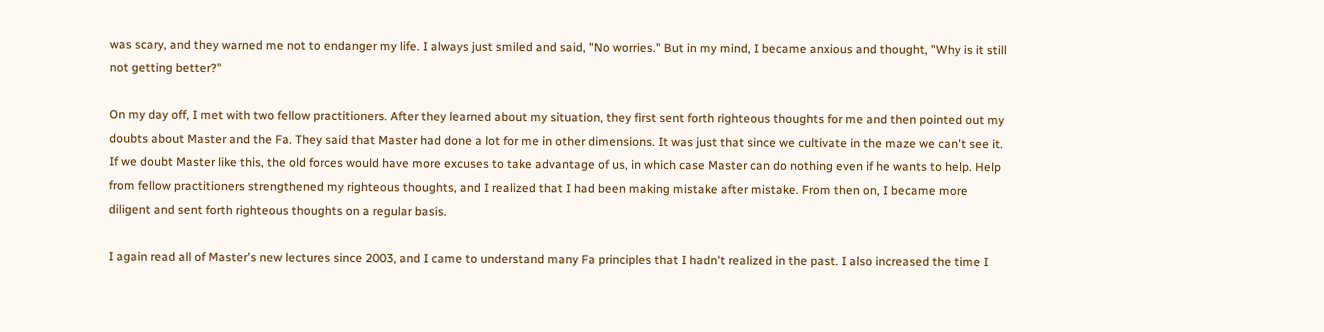was scary, and they warned me not to endanger my life. I always just smiled and said, "No worries." But in my mind, I became anxious and thought, "Why is it still not getting better?"

On my day off, I met with two fellow practitioners. After they learned about my situation, they first sent forth righteous thoughts for me and then pointed out my doubts about Master and the Fa. They said that Master had done a lot for me in other dimensions. It was just that since we cultivate in the maze we can't see it. If we doubt Master like this, the old forces would have more excuses to take advantage of us, in which case Master can do nothing even if he wants to help. Help from fellow practitioners strengthened my righteous thoughts, and I realized that I had been making mistake after mistake. From then on, I became more diligent and sent forth righteous thoughts on a regular basis.

I again read all of Master's new lectures since 2003, and I came to understand many Fa principles that I hadn't realized in the past. I also increased the time I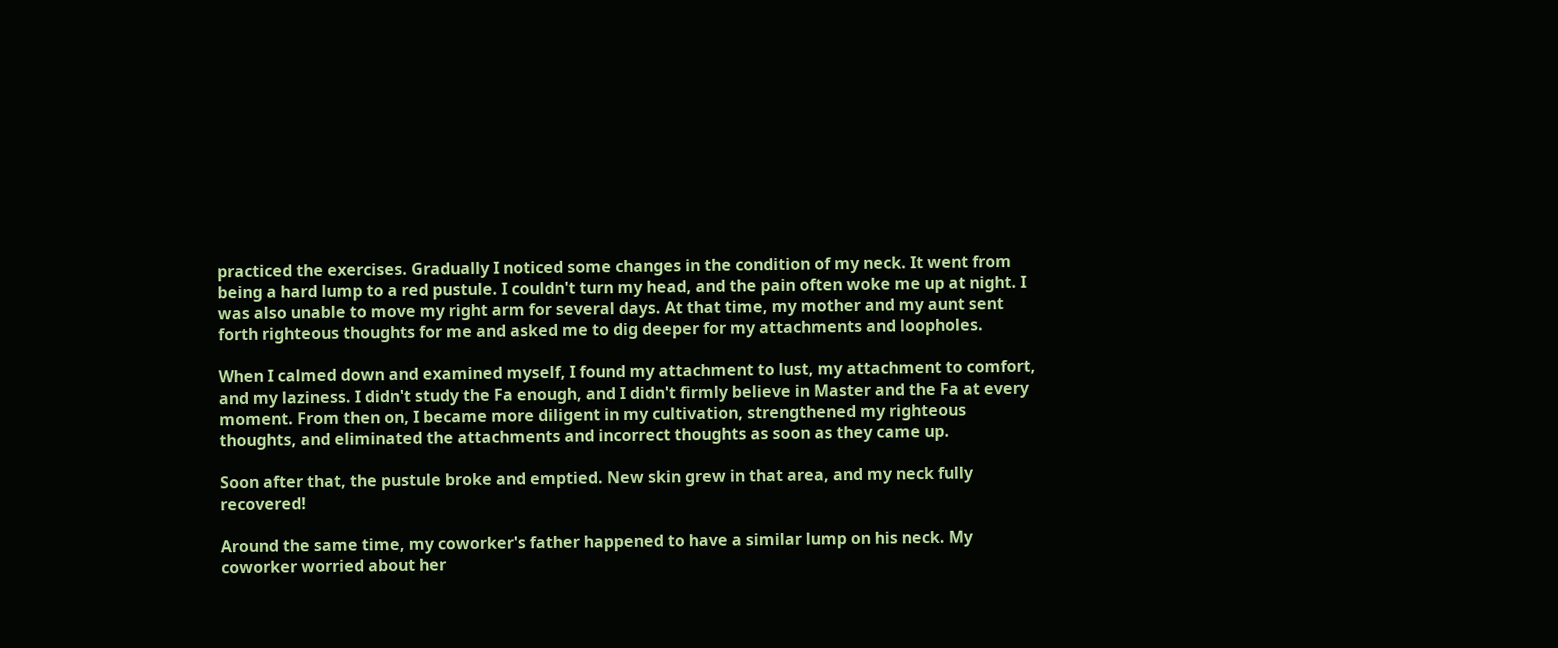practiced the exercises. Gradually I noticed some changes in the condition of my neck. It went from being a hard lump to a red pustule. I couldn't turn my head, and the pain often woke me up at night. I was also unable to move my right arm for several days. At that time, my mother and my aunt sent forth righteous thoughts for me and asked me to dig deeper for my attachments and loopholes.

When I calmed down and examined myself, I found my attachment to lust, my attachment to comfort, and my laziness. I didn't study the Fa enough, and I didn't firmly believe in Master and the Fa at every moment. From then on, I became more diligent in my cultivation, strengthened my righteous thoughts, and eliminated the attachments and incorrect thoughts as soon as they came up.

Soon after that, the pustule broke and emptied. New skin grew in that area, and my neck fully recovered!

Around the same time, my coworker's father happened to have a similar lump on his neck. My coworker worried about her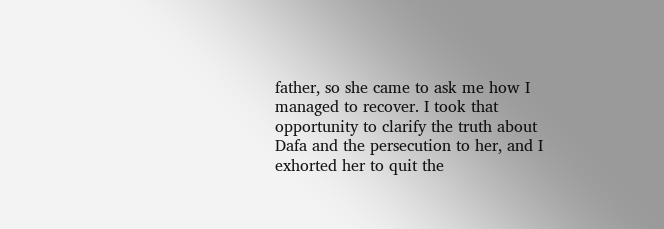father, so she came to ask me how I managed to recover. I took that opportunity to clarify the truth about Dafa and the persecution to her, and I exhorted her to quit the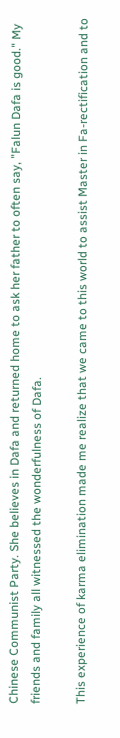Chinese Communist Party. She believes in Dafa and returned home to ask her father to often say, "Falun Dafa is good." My friends and family all witnessed the wonderfulness of Dafa.

This experience of karma elimination made me realize that we came to this world to assist Master in Fa-rectification and to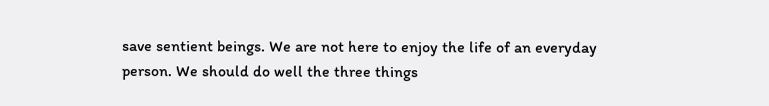save sentient beings. We are not here to enjoy the life of an everyday person. We should do well the three things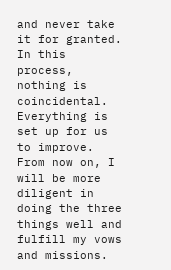and never take it for granted. In this process, nothing is coincidental. Everything is set up for us to improve. From now on, I will be more diligent in doing the three things well and fulfill my vows and missions.